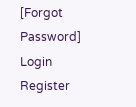[Forgot Password]
Login  Register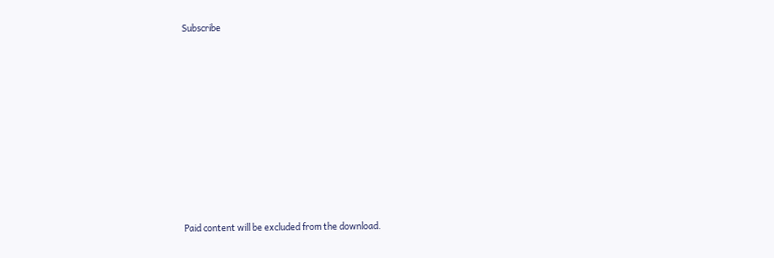Subscribe












Paid content will be excluded from the download.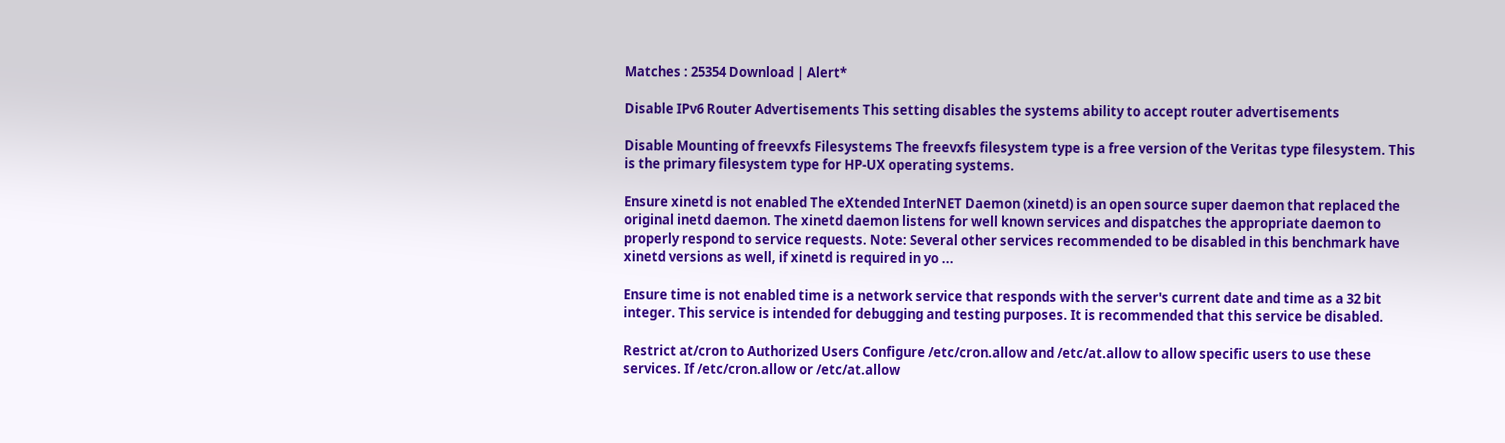Matches : 25354 Download | Alert*

Disable IPv6 Router Advertisements This setting disables the systems ability to accept router advertisements

Disable Mounting of freevxfs Filesystems The freevxfs filesystem type is a free version of the Veritas type filesystem. This is the primary filesystem type for HP-UX operating systems.

Ensure xinetd is not enabled The eXtended InterNET Daemon (xinetd) is an open source super daemon that replaced the original inetd daemon. The xinetd daemon listens for well known services and dispatches the appropriate daemon to properly respond to service requests. Note: Several other services recommended to be disabled in this benchmark have xinetd versions as well, if xinetd is required in yo ...

Ensure time is not enabled time is a network service that responds with the server's current date and time as a 32 bit integer. This service is intended for debugging and testing purposes. It is recommended that this service be disabled.

Restrict at/cron to Authorized Users Configure /etc/cron.allow and /etc/at.allow to allow specific users to use these services. If /etc/cron.allow or /etc/at.allow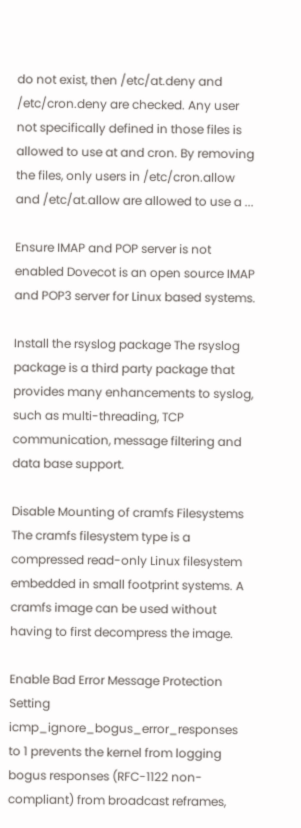do not exist, then /etc/at.deny and /etc/cron.deny are checked. Any user not specifically defined in those files is allowed to use at and cron. By removing the files, only users in /etc/cron.allow and /etc/at.allow are allowed to use a ...

Ensure IMAP and POP server is not enabled Dovecot is an open source IMAP and POP3 server for Linux based systems.

Install the rsyslog package The rsyslog package is a third party package that provides many enhancements to syslog, such as multi-threading, TCP communication, message filtering and data base support.

Disable Mounting of cramfs Filesystems The cramfs filesystem type is a compressed read-only Linux filesystem embedded in small footprint systems. A cramfs image can be used without having to first decompress the image.

Enable Bad Error Message Protection Setting icmp_ignore_bogus_error_responses to 1 prevents the kernel from logging bogus responses (RFC-1122 non-compliant) from broadcast reframes,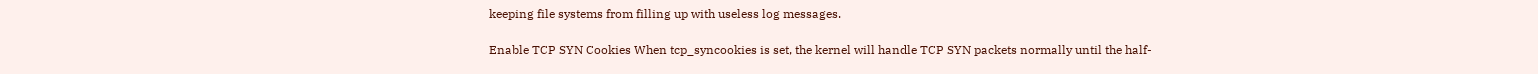keeping file systems from filling up with useless log messages.

Enable TCP SYN Cookies When tcp_syncookies is set, the kernel will handle TCP SYN packets normally until the half-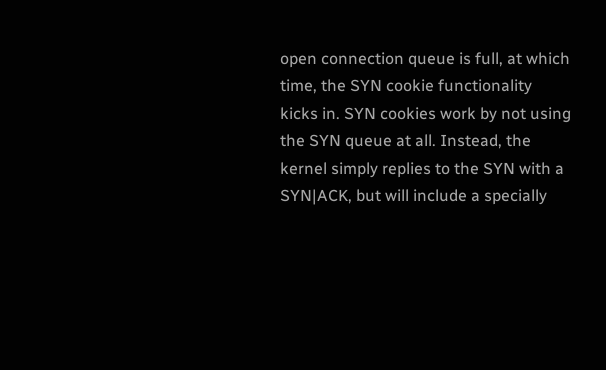open connection queue is full, at which time, the SYN cookie functionality kicks in. SYN cookies work by not using the SYN queue at all. Instead, the kernel simply replies to the SYN with a SYN|ACK, but will include a specially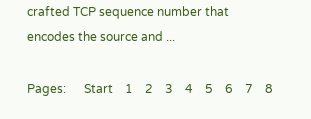crafted TCP sequence number that encodes the source and ...

Pages:      Start    1    2    3    4    5    6    7    8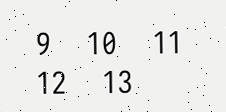9    10    11    12    13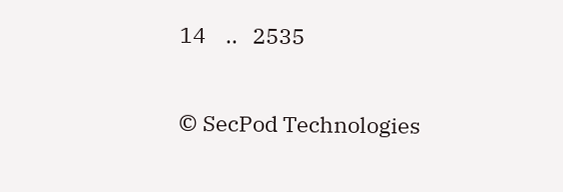14    ..   2535

© SecPod Technologies